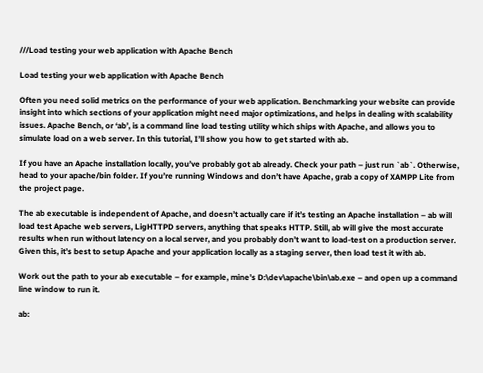///Load testing your web application with Apache Bench

Load testing your web application with Apache Bench

Often you need solid metrics on the performance of your web application. Benchmarking your website can provide insight into which sections of your application might need major optimizations, and helps in dealing with scalability issues. Apache Bench, or ‘ab’, is a command line load testing utility which ships with Apache, and allows you to simulate load on a web server. In this tutorial, I’ll show you how to get started with ab.

If you have an Apache installation locally, you’ve probably got ab already. Check your path – just run `ab`. Otherwise, head to your apache/bin folder. If you’re running Windows and don’t have Apache, grab a copy of XAMPP Lite from the project page.

The ab executable is independent of Apache, and doesn’t actually care if it’s testing an Apache installation – ab will load test Apache web servers, LigHTTPD servers, anything that speaks HTTP. Still, ab will give the most accurate results when run without latency on a local server, and you probably don’t want to load-test on a production server. Given this, it’s best to setup Apache and your application locally as a staging server, then load test it with ab.

Work out the path to your ab executable – for example, mine’s D:\dev\apache\bin\ab.exe – and open up a command line window to run it.

ab: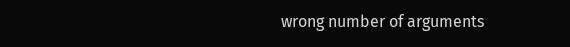wrong number of arguments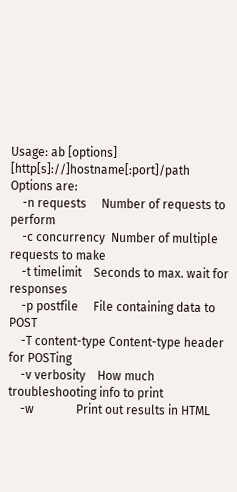Usage: ab [options] [http[s]://]hostname[:port]/path
Options are:
    -n requests     Number of requests to perform
    -c concurrency  Number of multiple requests to make
    -t timelimit    Seconds to max. wait for responses
    -p postfile     File containing data to POST
    -T content-type Content-type header for POSTing
    -v verbosity    How much troubleshooting info to print
    -w              Print out results in HTML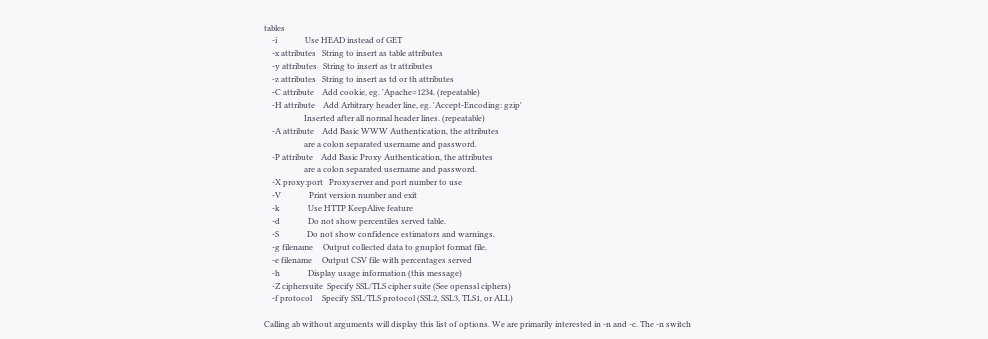tables
    -i              Use HEAD instead of GET
    -x attributes   String to insert as table attributes
    -y attributes   String to insert as tr attributes
    -z attributes   String to insert as td or th attributes
    -C attribute    Add cookie, eg. 'Apache=1234. (repeatable)
    -H attribute    Add Arbitrary header line, eg. 'Accept-Encoding: gzip'
                    Inserted after all normal header lines. (repeatable)
    -A attribute    Add Basic WWW Authentication, the attributes
                    are a colon separated username and password.
    -P attribute    Add Basic Proxy Authentication, the attributes
                    are a colon separated username and password.
    -X proxy:port   Proxyserver and port number to use
    -V              Print version number and exit
    -k              Use HTTP KeepAlive feature
    -d              Do not show percentiles served table.
    -S              Do not show confidence estimators and warnings.
    -g filename     Output collected data to gnuplot format file.
    -e filename     Output CSV file with percentages served
    -h              Display usage information (this message)
    -Z ciphersuite  Specify SSL/TLS cipher suite (See openssl ciphers)
    -f protocol     Specify SSL/TLS protocol (SSL2, SSL3, TLS1, or ALL)

Calling ab without arguments will display this list of options. We are primarily interested in -n and -c. The -n switch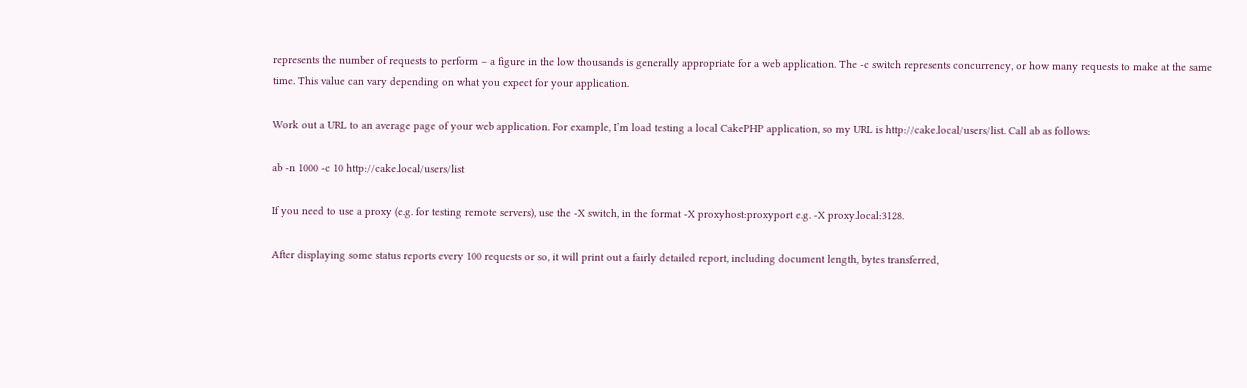represents the number of requests to perform – a figure in the low thousands is generally appropriate for a web application. The -c switch represents concurrency, or how many requests to make at the same time. This value can vary depending on what you expect for your application.

Work out a URL to an average page of your web application. For example, I’m load testing a local CakePHP application, so my URL is http://cake.local/users/list. Call ab as follows:

ab -n 1000 -c 10 http://cake.local/users/list

If you need to use a proxy (e.g. for testing remote servers), use the -X switch, in the format -X proxyhost:proxyport e.g. -X proxy.local:3128.

After displaying some status reports every 100 requests or so, it will print out a fairly detailed report, including document length, bytes transferred,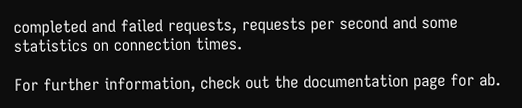completed and failed requests, requests per second and some statistics on connection times.

For further information, check out the documentation page for ab.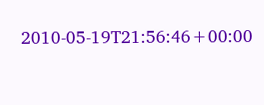2010-05-19T21:56:46+00:00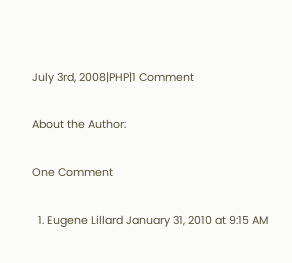July 3rd, 2008|PHP|1 Comment

About the Author:

One Comment

  1. Eugene Lillard January 31, 2010 at 9:15 AM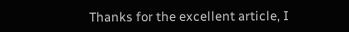Thanks for the excellent article, I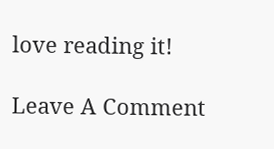love reading it!

Leave A Comment